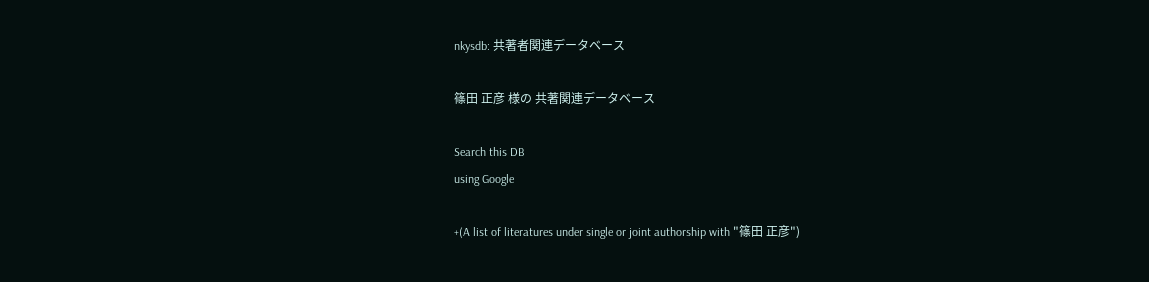nkysdb: 共著者関連データベース

篠田 正彦 様の 共著関連データベース

Search this DB
using Google

+(A list of literatures under single or joint authorship with "篠田 正彦")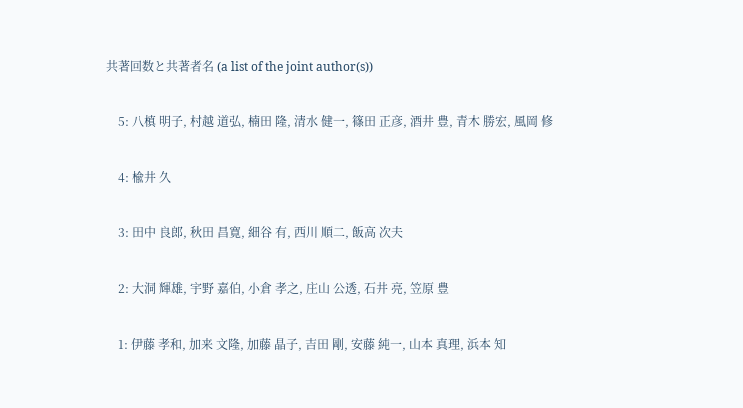共著回数と共著者名 (a list of the joint author(s))

    5: 八槙 明子, 村越 道弘, 楠田 隆, 清水 健一, 篠田 正彦, 酒井 豊, 青木 勝宏, 風岡 修

    4: 楡井 久

    3: 田中 良郎, 秋田 昌寛, 細谷 有, 西川 順二, 飯高 次夫

    2: 大洞 輝雄, 宇野 嘉伯, 小倉 孝之, 庄山 公透, 石井 亮, 笠原 豊

    1: 伊藤 孝和, 加来 文隆, 加藤 晶子, 吉田 剛, 安藤 純一, 山本 真理, 浜本 知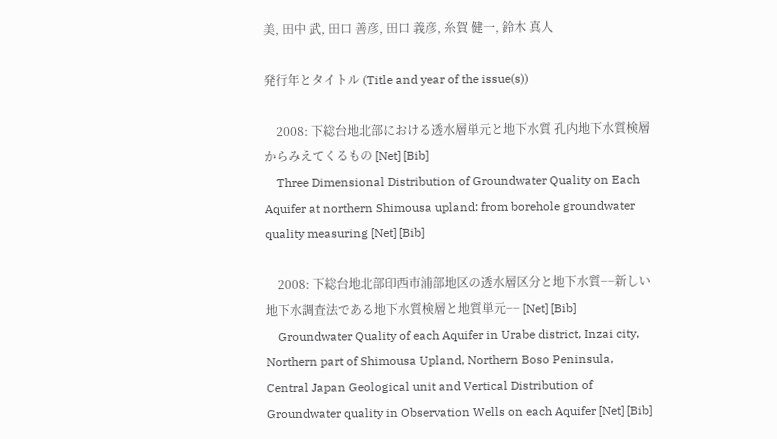美, 田中 武, 田口 善彦, 田口 義彦, 糸賀 健一, 鈴木 真人

発行年とタイトル (Title and year of the issue(s))

    2008: 下総台地北部における透水層単元と地下水質 孔内地下水質検層からみえてくるもの [Net] [Bib]
    Three Dimensional Distribution of Groundwater Quality on Each Aquifer at northern Shimousa upland: from borehole groundwater quality measuring [Net] [Bib]

    2008: 下総台地北部印西市浦部地区の透水層区分と地下水質−−新しい地下水調査法である地下水質検層と地質単元−− [Net] [Bib]
    Groundwater Quality of each Aquifer in Urabe district, Inzai city, Northern part of Shimousa Upland, Northern Boso Peninsula, Central Japan Geological unit and Vertical Distribution of Groundwater quality in Observation Wells on each Aquifer [Net] [Bib]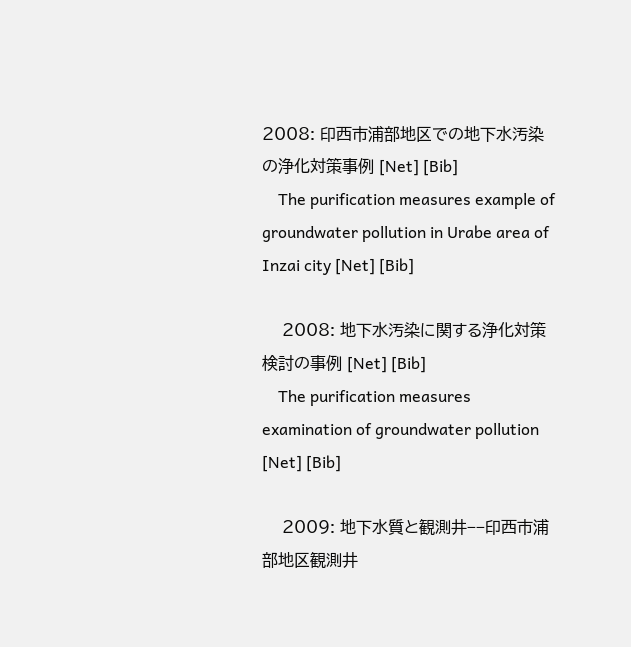2008: 印西市浦部地区での地下水汚染の浄化対策事例 [Net] [Bib]
    The purification measures example of groundwater pollution in Urabe area of Inzai city [Net] [Bib]

    2008: 地下水汚染に関する浄化対策検討の事例 [Net] [Bib]
    The purification measures examination of groundwater pollution [Net] [Bib]

    2009: 地下水質と観測井−−印西市浦部地区観測井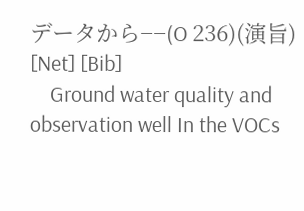データから−−(O 236)(演旨) [Net] [Bib]
    Ground water quality and observation well In the VOCs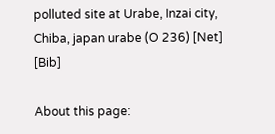polluted site at Urabe, Inzai city, Chiba, japan urabe (O 236) [Net] [Bib]

About this page: